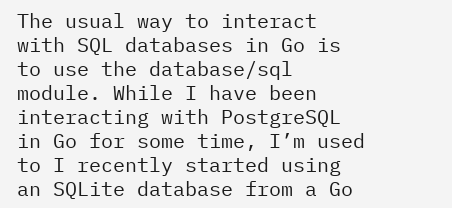The usual way to interact with SQL databases in Go is to use the database/sql module. While I have been interacting with PostgreSQL in Go for some time, I’m used to I recently started using an SQLite database from a Go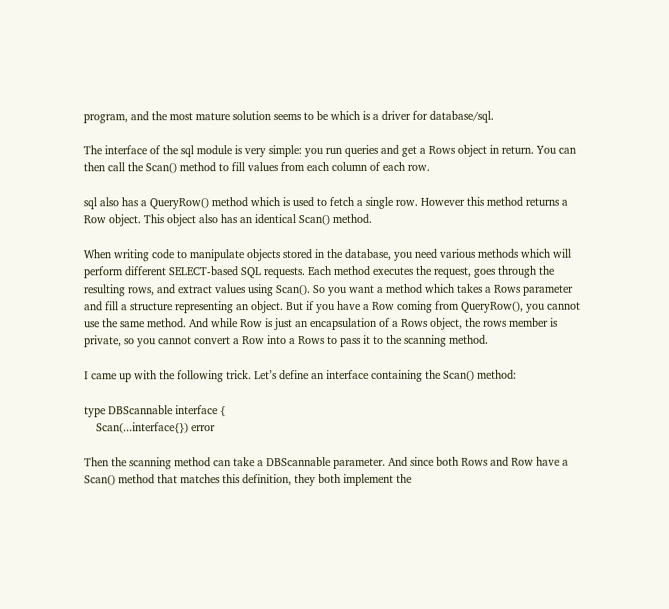program, and the most mature solution seems to be which is a driver for database/sql.

The interface of the sql module is very simple: you run queries and get a Rows object in return. You can then call the Scan() method to fill values from each column of each row.

sql also has a QueryRow() method which is used to fetch a single row. However this method returns a Row object. This object also has an identical Scan() method.

When writing code to manipulate objects stored in the database, you need various methods which will perform different SELECT-based SQL requests. Each method executes the request, goes through the resulting rows, and extract values using Scan(). So you want a method which takes a Rows parameter and fill a structure representing an object. But if you have a Row coming from QueryRow(), you cannot use the same method. And while Row is just an encapsulation of a Rows object, the rows member is private, so you cannot convert a Row into a Rows to pass it to the scanning method.

I came up with the following trick. Let’s define an interface containing the Scan() method:

type DBScannable interface {
    Scan(...interface{}) error

Then the scanning method can take a DBScannable parameter. And since both Rows and Row have a Scan() method that matches this definition, they both implement the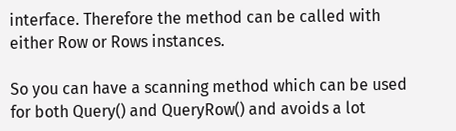interface. Therefore the method can be called with either Row or Rows instances.

So you can have a scanning method which can be used for both Query() and QueryRow() and avoids a lot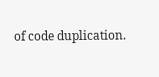of code duplication.